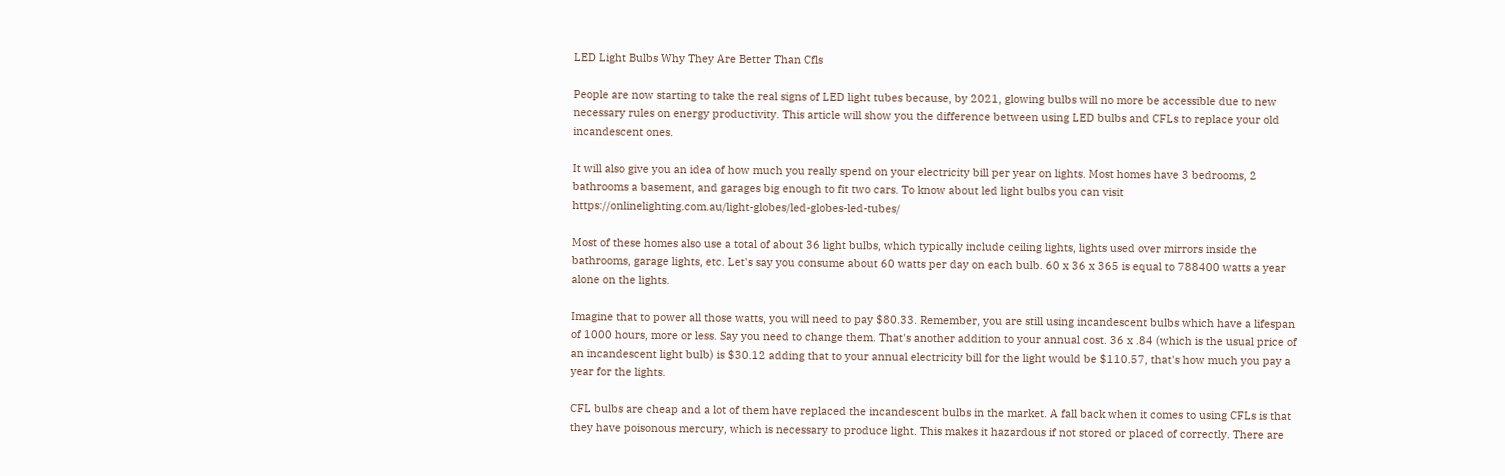LED Light Bulbs Why They Are Better Than Cfls

People are now starting to take the real signs of LED light tubes because, by 2021, glowing bulbs will no more be accessible due to new necessary rules on energy productivity. This article will show you the difference between using LED bulbs and CFLs to replace your old incandescent ones.

It will also give you an idea of how much you really spend on your electricity bill per year on lights. Most homes have 3 bedrooms, 2 bathrooms a basement, and garages big enough to fit two cars. To know about led light bulbs you can visit https://onlinelighting.com.au/light-globes/led-globes-led-tubes/

Most of these homes also use a total of about 36 light bulbs, which typically include ceiling lights, lights used over mirrors inside the bathrooms, garage lights, etc. Let's say you consume about 60 watts per day on each bulb. 60 x 36 x 365 is equal to 788400 watts a year alone on the lights.

Imagine that to power all those watts, you will need to pay $80.33. Remember, you are still using incandescent bulbs which have a lifespan of 1000 hours, more or less. Say you need to change them. That's another addition to your annual cost. 36 x .84 (which is the usual price of an incandescent light bulb) is $30.12 adding that to your annual electricity bill for the light would be $110.57, that's how much you pay a year for the lights.

CFL bulbs are cheap and a lot of them have replaced the incandescent bulbs in the market. A fall back when it comes to using CFLs is that they have poisonous mercury, which is necessary to produce light. This makes it hazardous if not stored or placed of correctly. There are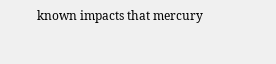known impacts that mercury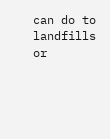can do to landfills or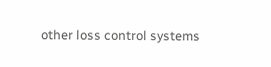other loss control systems